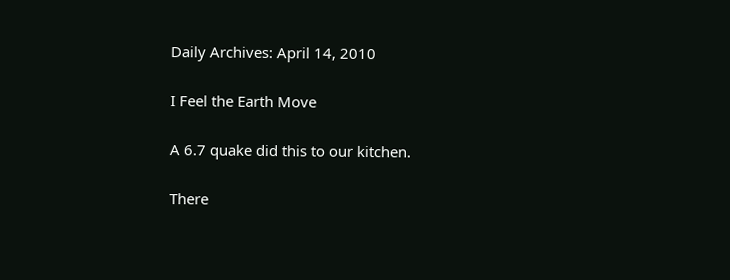Daily Archives: April 14, 2010

I Feel the Earth Move

A 6.7 quake did this to our kitchen.

There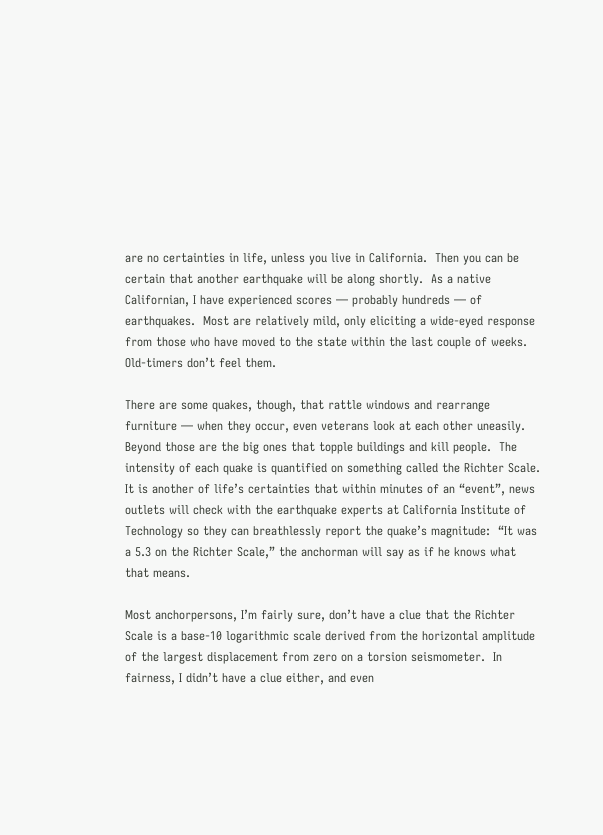are no certainties in life, unless you live in California.  Then you can be certain that another earthquake will be along shortly.  As a native Californian, I have experienced scores — probably hundreds — of earthquakes.  Most are relatively mild, only eliciting a wide-eyed response from those who have moved to the state within the last couple of weeks.  Old-timers don’t feel them.

There are some quakes, though, that rattle windows and rearrange furniture — when they occur, even veterans look at each other uneasily.  Beyond those are the big ones that topple buildings and kill people.  The intensity of each quake is quantified on something called the Richter Scale.  It is another of life’s certainties that within minutes of an “event”, news outlets will check with the earthquake experts at California Institute of Technology so they can breathlessly report the quake’s magnitude:  “It was a 5.3 on the Richter Scale,” the anchorman will say as if he knows what that means.

Most anchorpersons, I’m fairly sure, don’t have a clue that the Richter Scale is a base-10 logarithmic scale derived from the horizontal amplitude of the largest displacement from zero on a torsion seismometer.  In fairness, I didn’t have a clue either, and even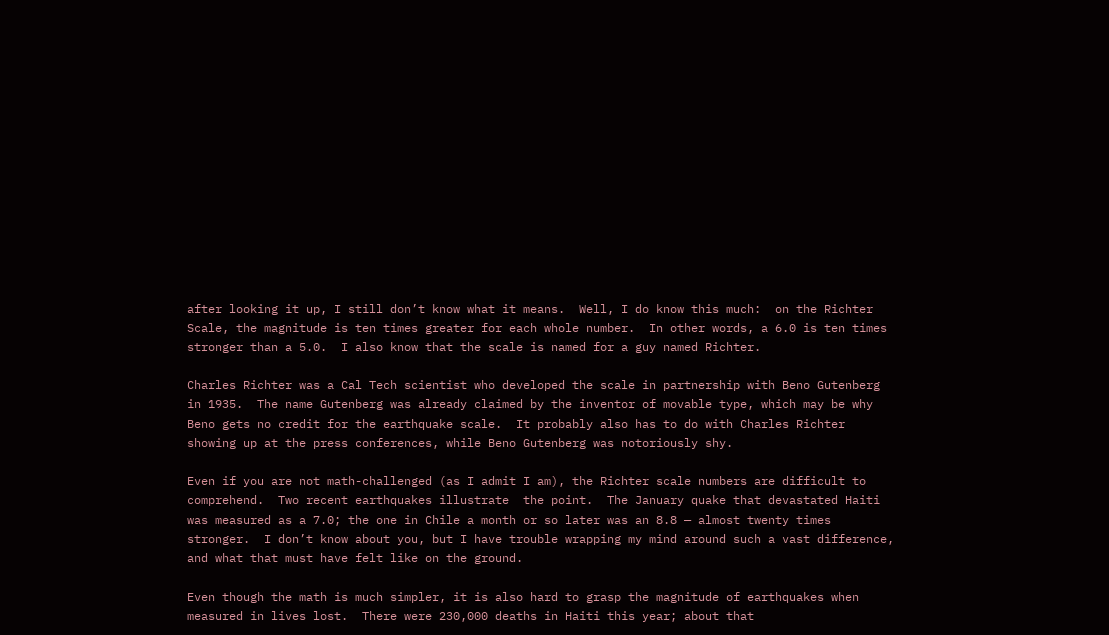after looking it up, I still don’t know what it means.  Well, I do know this much:  on the Richter Scale, the magnitude is ten times greater for each whole number.  In other words, a 6.0 is ten times stronger than a 5.0.  I also know that the scale is named for a guy named Richter.

Charles Richter was a Cal Tech scientist who developed the scale in partnership with Beno Gutenberg in 1935.  The name Gutenberg was already claimed by the inventor of movable type, which may be why Beno gets no credit for the earthquake scale.  It probably also has to do with Charles Richter showing up at the press conferences, while Beno Gutenberg was notoriously shy.

Even if you are not math-challenged (as I admit I am), the Richter scale numbers are difficult to comprehend.  Two recent earthquakes illustrate  the point.  The January quake that devastated Haiti was measured as a 7.0; the one in Chile a month or so later was an 8.8 — almost twenty times stronger.  I don’t know about you, but I have trouble wrapping my mind around such a vast difference, and what that must have felt like on the ground.

Even though the math is much simpler, it is also hard to grasp the magnitude of earthquakes when measured in lives lost.  There were 230,000 deaths in Haiti this year; about that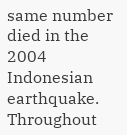same number died in the 2004 Indonesian earthquake.  Throughout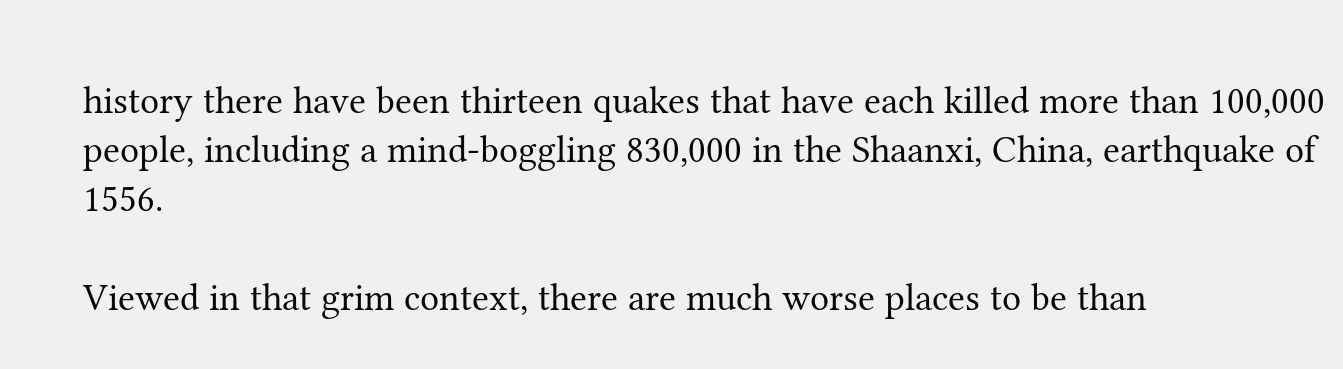history there have been thirteen quakes that have each killed more than 100,000 people, including a mind-boggling 830,000 in the Shaanxi, China, earthquake of 1556.

Viewed in that grim context, there are much worse places to be than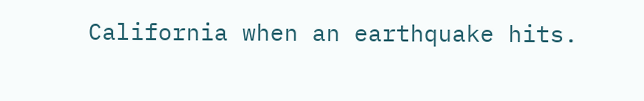California when an earthquake hits.